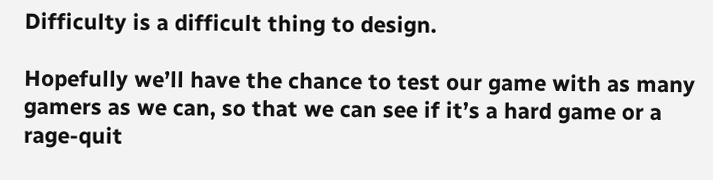Difficulty is a difficult thing to design.

Hopefully we’ll have the chance to test our game with as many gamers as we can, so that we can see if it’s a hard game or a rage-quit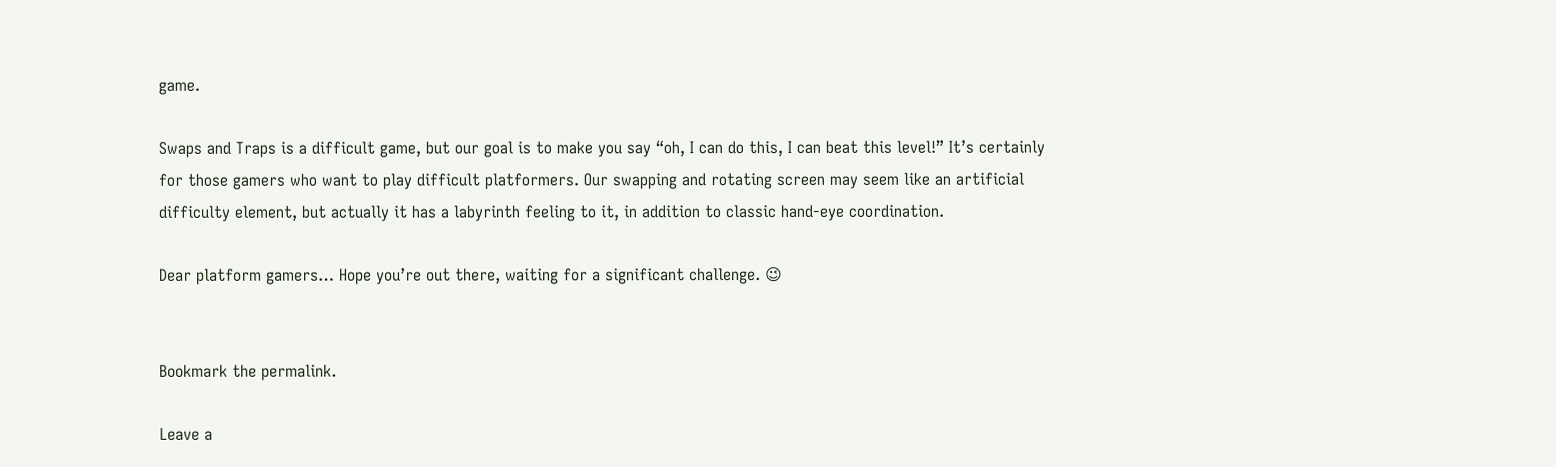game.

Swaps and Traps is a difficult game, but our goal is to make you say “oh, I can do this, I can beat this level!” It’s certainly for those gamers who want to play difficult platformers. Our swapping and rotating screen may seem like an artificial difficulty element, but actually it has a labyrinth feeling to it, in addition to classic hand-eye coordination.

Dear platform gamers… Hope you’re out there, waiting for a significant challenge. 😉


Bookmark the permalink.

Leave a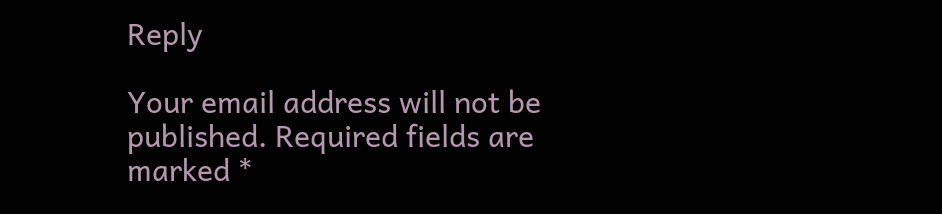Reply

Your email address will not be published. Required fields are marked *